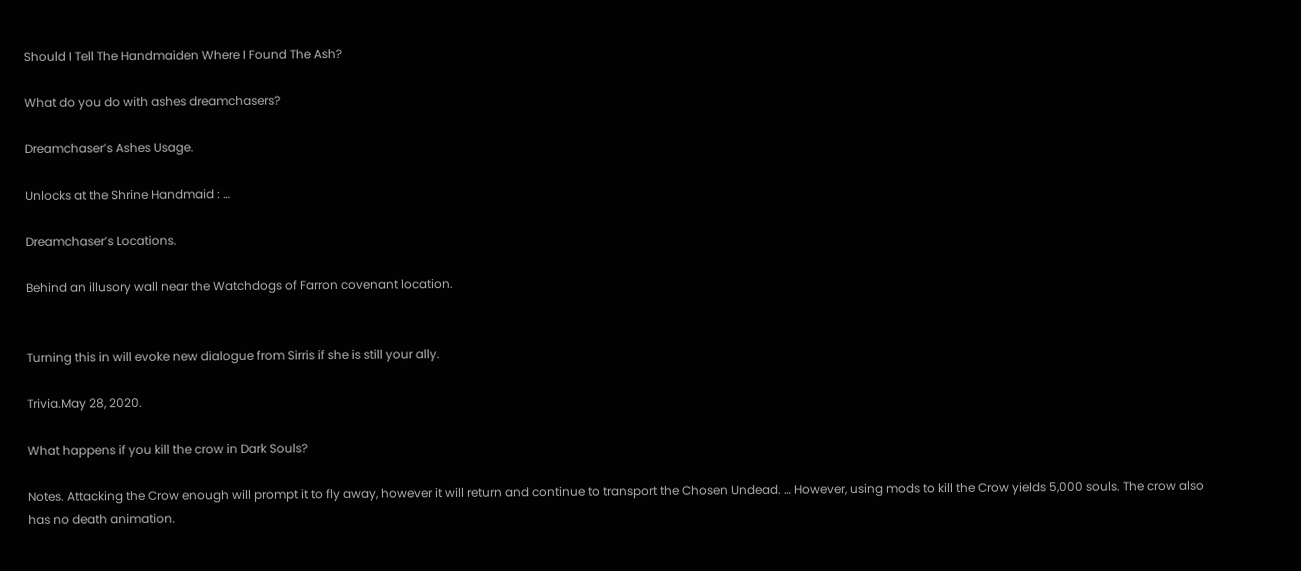Should I Tell The Handmaiden Where I Found The Ash?

What do you do with ashes dreamchasers?

Dreamchaser’s Ashes Usage.

Unlocks at the Shrine Handmaid : …

Dreamchaser’s Locations.

Behind an illusory wall near the Watchdogs of Farron covenant location.


Turning this in will evoke new dialogue from Sirris if she is still your ally.

Trivia.May 28, 2020.

What happens if you kill the crow in Dark Souls?

Notes. Attacking the Crow enough will prompt it to fly away, however it will return and continue to transport the Chosen Undead. … However, using mods to kill the Crow yields 5,000 souls. The crow also has no death animation.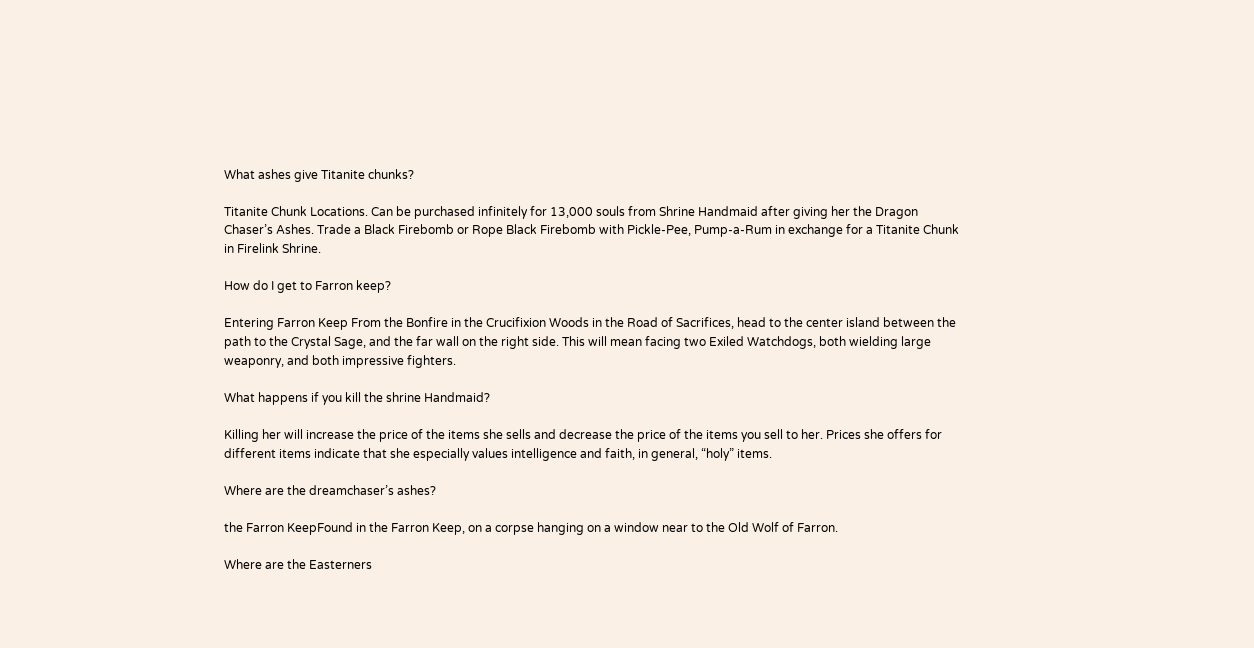What ashes give Titanite chunks?

Titanite Chunk Locations. Can be purchased infinitely for 13,000 souls from Shrine Handmaid after giving her the Dragon Chaser’s Ashes. Trade a Black Firebomb or Rope Black Firebomb with Pickle-Pee, Pump-a-Rum in exchange for a Titanite Chunk in Firelink Shrine.

How do I get to Farron keep?

Entering Farron Keep From the Bonfire in the Crucifixion Woods in the Road of Sacrifices, head to the center island between the path to the Crystal Sage, and the far wall on the right side. This will mean facing two Exiled Watchdogs, both wielding large weaponry, and both impressive fighters.

What happens if you kill the shrine Handmaid?

Killing her will increase the price of the items she sells and decrease the price of the items you sell to her. Prices she offers for different items indicate that she especially values intelligence and faith, in general, “holy” items.

Where are the dreamchaser’s ashes?

the Farron KeepFound in the Farron Keep, on a corpse hanging on a window near to the Old Wolf of Farron.

Where are the Easterners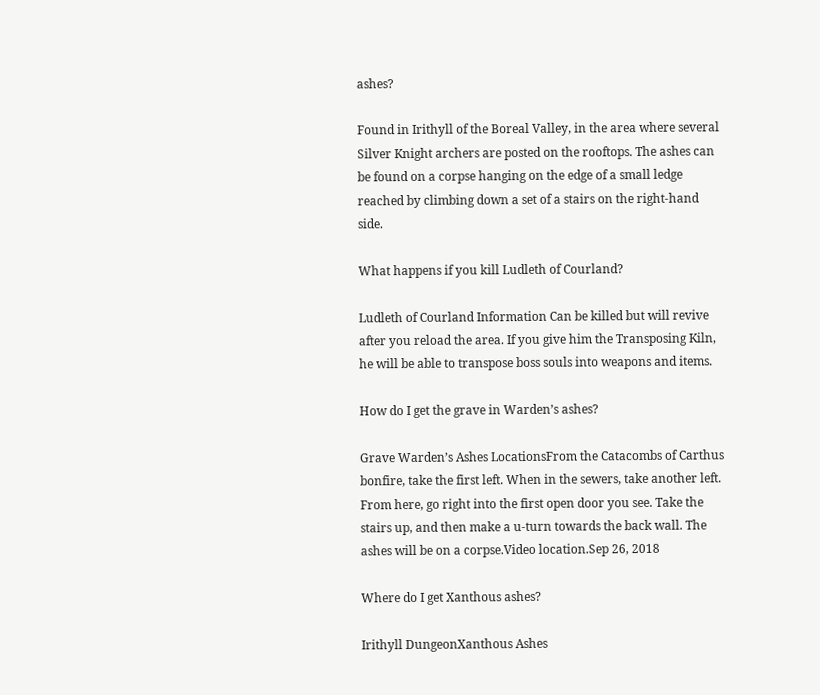ashes?

Found in Irithyll of the Boreal Valley, in the area where several Silver Knight archers are posted on the rooftops. The ashes can be found on a corpse hanging on the edge of a small ledge reached by climbing down a set of a stairs on the right-hand side.

What happens if you kill Ludleth of Courland?

Ludleth of Courland Information Can be killed but will revive after you reload the area. If you give him the Transposing Kiln, he will be able to transpose boss souls into weapons and items.

How do I get the grave in Warden’s ashes?

Grave Warden’s Ashes LocationsFrom the Catacombs of Carthus bonfire, take the first left. When in the sewers, take another left. From here, go right into the first open door you see. Take the stairs up, and then make a u-turn towards the back wall. The ashes will be on a corpse.Video location.Sep 26, 2018

Where do I get Xanthous ashes?

Irithyll DungeonXanthous Ashes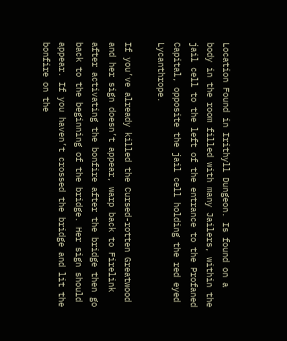Location Found in Irithyll Dungeon. Is found on a body in the room filled with many Jailers, within the jail cell to the left of the entrance to the Profaned Capital, opposite the jail cell holding the red eyed Lycanthrope.

If you’ve already killed the Cursed-rotten Greatwood and her sign doesn’t appear, warp back to Firelink after activating the bonfire after the bridge then go back to the beginning of the bridge. Her sign should appear. If you haven’t crossed the bridge and lit the bonfire on the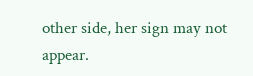other side, her sign may not appear.